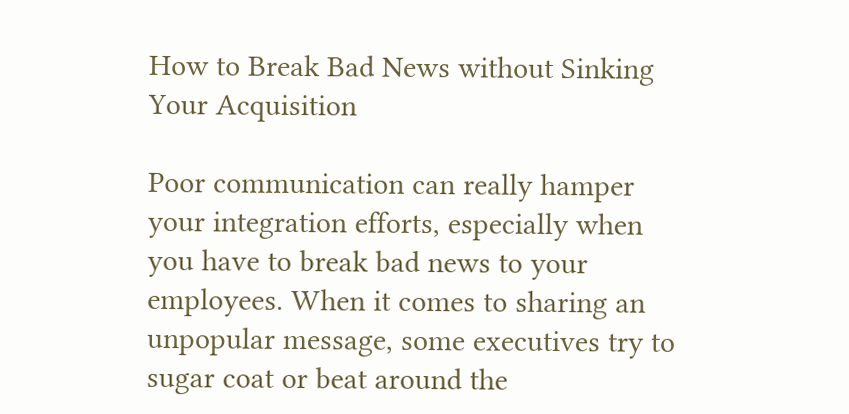How to Break Bad News without Sinking Your Acquisition

Poor communication can really hamper your integration efforts, especially when you have to break bad news to your employees. When it comes to sharing an unpopular message, some executives try to sugar coat or beat around the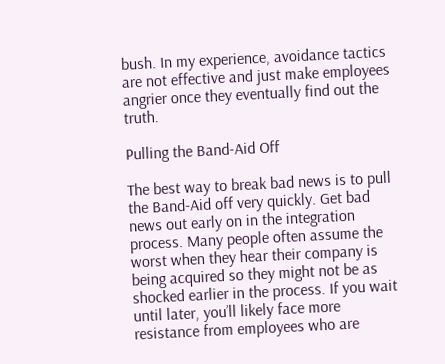bush. In my experience, avoidance tactics are not effective and just make employees angrier once they eventually find out the truth.

Pulling the Band-Aid Off

The best way to break bad news is to pull the Band-Aid off very quickly. Get bad news out early on in the integration process. Many people often assume the worst when they hear their company is being acquired so they might not be as shocked earlier in the process. If you wait until later, you’ll likely face more resistance from employees who are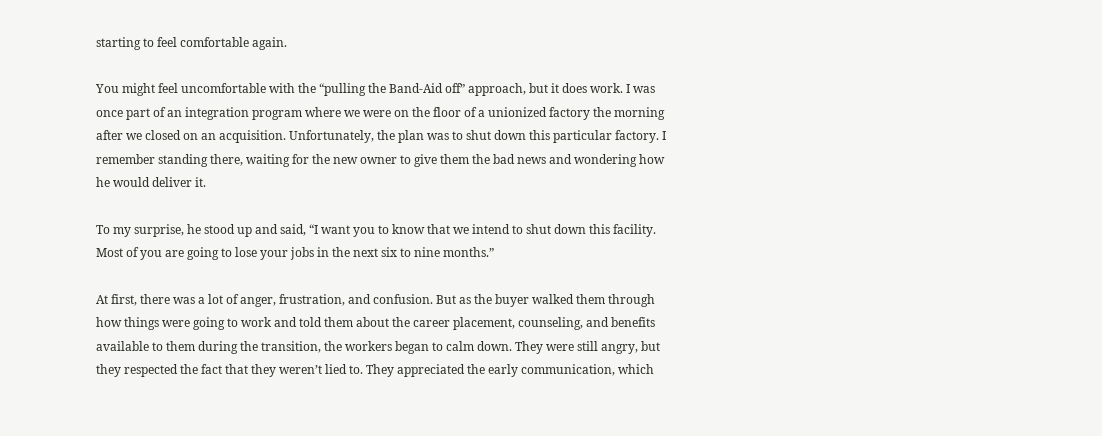starting to feel comfortable again.

You might feel uncomfortable with the “pulling the Band-Aid off” approach, but it does work. I was once part of an integration program where we were on the floor of a unionized factory the morning after we closed on an acquisition. Unfortunately, the plan was to shut down this particular factory. I remember standing there, waiting for the new owner to give them the bad news and wondering how he would deliver it.

To my surprise, he stood up and said, “I want you to know that we intend to shut down this facility. Most of you are going to lose your jobs in the next six to nine months.”

At first, there was a lot of anger, frustration, and confusion. But as the buyer walked them through how things were going to work and told them about the career placement, counseling, and benefits available to them during the transition, the workers began to calm down. They were still angry, but they respected the fact that they weren’t lied to. They appreciated the early communication, which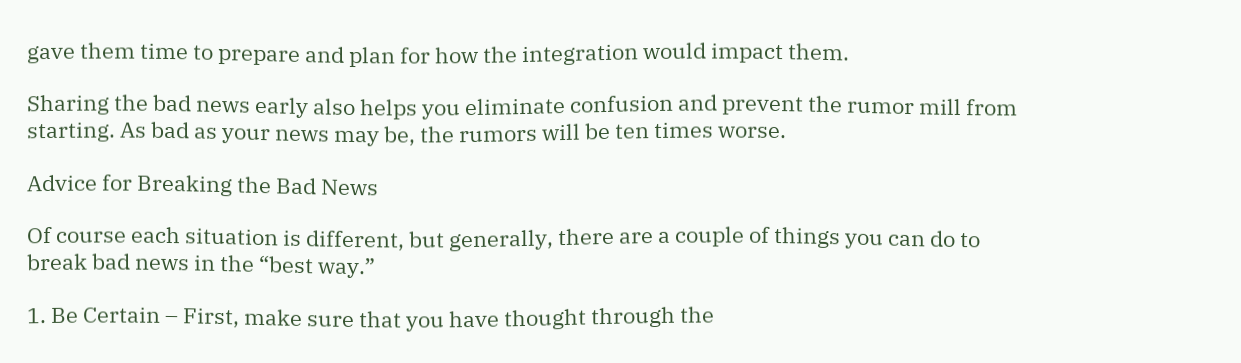gave them time to prepare and plan for how the integration would impact them.

Sharing the bad news early also helps you eliminate confusion and prevent the rumor mill from starting. As bad as your news may be, the rumors will be ten times worse.

Advice for Breaking the Bad News

Of course each situation is different, but generally, there are a couple of things you can do to break bad news in the “best way.”

1. Be Certain – First, make sure that you have thought through the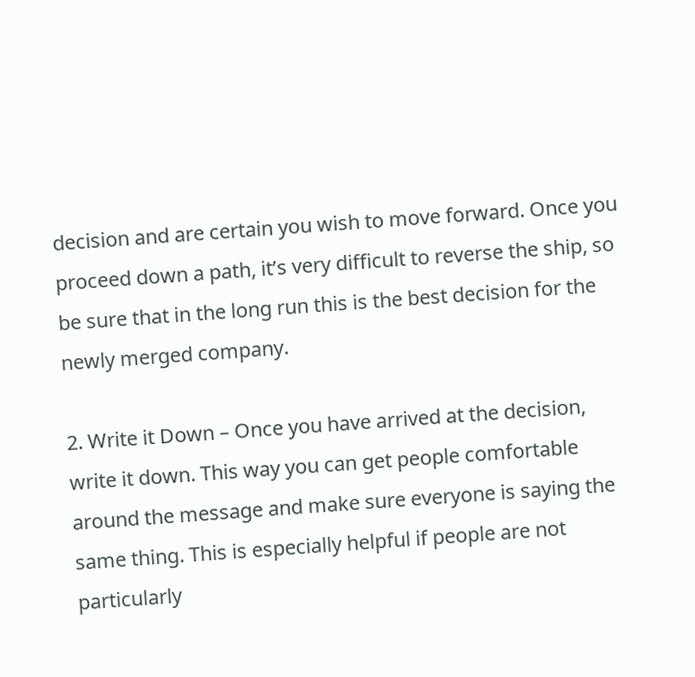decision and are certain you wish to move forward. Once you proceed down a path, it’s very difficult to reverse the ship, so be sure that in the long run this is the best decision for the newly merged company.

2. Write it Down – Once you have arrived at the decision, write it down. This way you can get people comfortable around the message and make sure everyone is saying the same thing. This is especially helpful if people are not particularly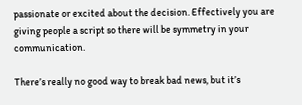passionate or excited about the decision. Effectively you are giving people a script so there will be symmetry in your communication.

There’s really no good way to break bad news, but it’s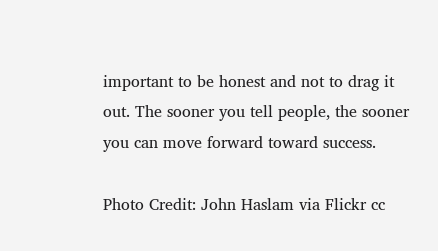important to be honest and not to drag it out. The sooner you tell people, the sooner you can move forward toward success.

Photo Credit: John Haslam via Flickr cc